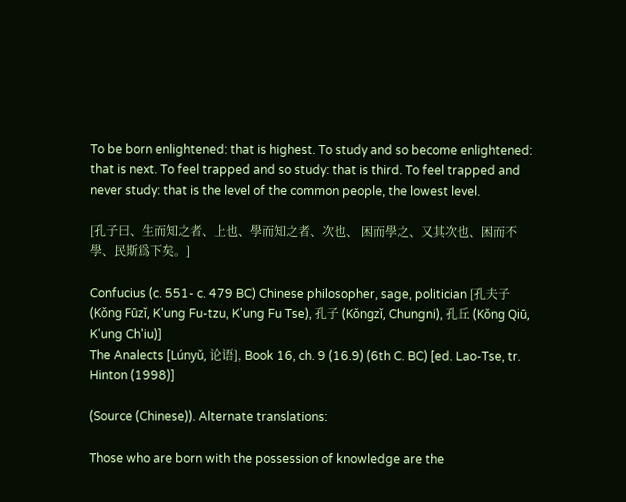To be born enlightened: that is highest. To study and so become enlightened: that is next. To feel trapped and so study: that is third. To feel trapped and never study: that is the level of the common people, the lowest level.

[孔子曰、生而知之者、上也、學而知之者、次也、 困而學之、又其次也、困而不學、民斯爲下矣。]

Confucius (c. 551- c. 479 BC) Chinese philosopher, sage, politician [孔夫子 (Kǒng Fūzǐ, K'ung Fu-tzu, K'ung Fu Tse), 孔子 (Kǒngzǐ, Chungni), 孔丘 (Kǒng Qiū, K'ung Ch'iu)]
The Analects [Lúnyǔ, 论语], Book 16, ch. 9 (16.9) (6th C. BC) [ed. Lao-Tse, tr. Hinton (1998)]

(Source (Chinese)). Alternate translations:

Those who are born with the possession of knowledge are the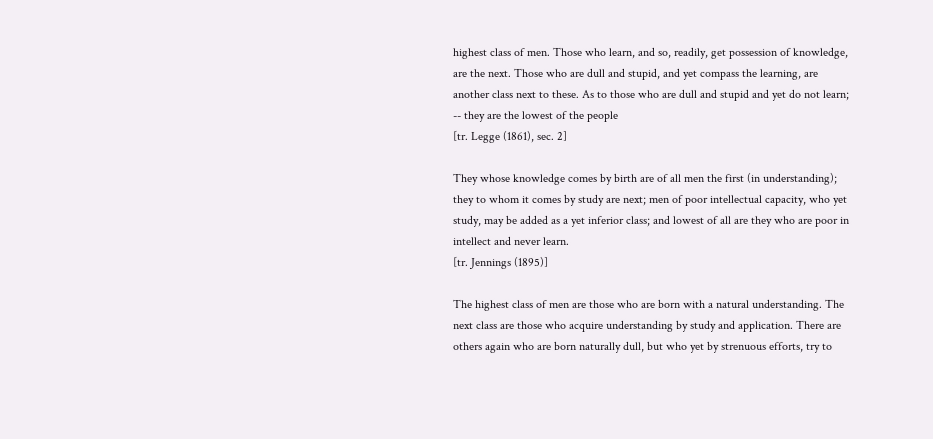highest class of men. Those who learn, and so, readily, get possession of knowledge, are the next. Those who are dull and stupid, and yet compass the learning, are another class next to these. As to those who are dull and stupid and yet do not learn; -- they are the lowest of the people
[tr. Legge (1861), sec. 2]

They whose knowledge comes by birth are of all men the first (in understanding); they to whom it comes by study are next; men of poor intellectual capacity, who yet study, may be added as a yet inferior class; and lowest of all are they who are poor in intellect and never learn.
[tr. Jennings (1895)]

The highest class of men are those who are born with a natural understanding. The next class are those who acquire understanding by study and application. There are others again who are born naturally dull, but who yet by strenuous efforts, try to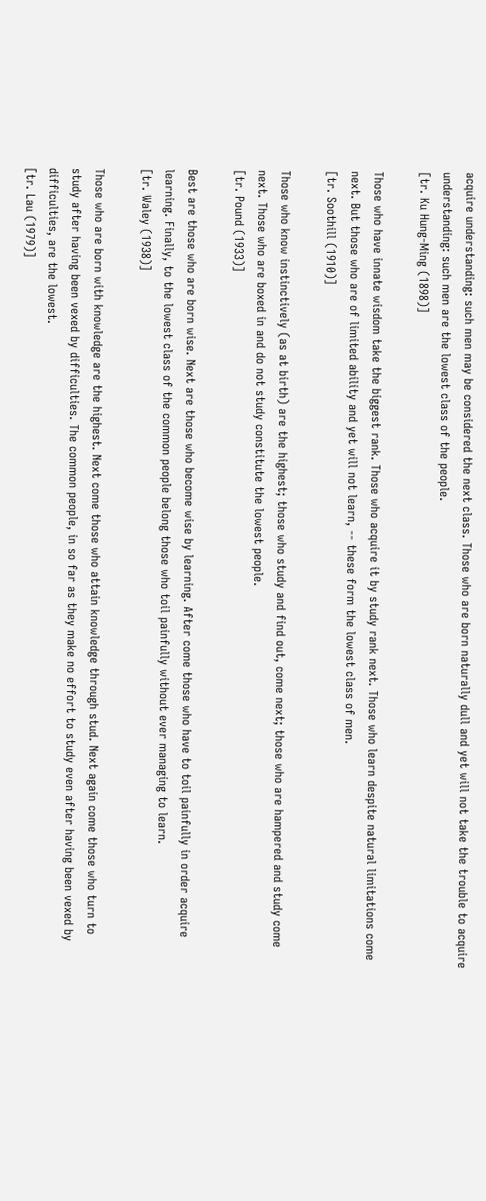acquire understanding: such men may be considered the next class. Those who are born naturally dull and yet will not take the trouble to acquire understanding: such men are the lowest class of the people.
[tr. Ku Hung-Ming (1898)]

Those who have innate wisdom take the biggest rank. Those who acquire it by study rank next. Those who learn despite natural limitations come next. But those who are of limited ability and yet will not learn, -- these form the lowest class of men.
[tr. Soothill (1910)]

Those who know instinctively (as at birth) are the highest; those who study and find out, come next; those who are hampered and study come next. Those who are boxed in and do not study constitute the lowest people.
[tr. Pound (1933)]

Best are those who are born wise. Next are those who become wise by learning. After come those who have to toil painfully in order acquire learning. Finally, to the lowest class of the common people belong those who toil painfully without ever managing to learn.
[tr. Waley (1938)]

Those who are born with knowledge are the highest. Next come those who attain knowledge through stud. Next again come those who turn to study after having been vexed by difficulties. The common people, in so far as they make no effort to study even after having been vexed by difficulties, are the lowest.
[tr. Lau (1979)]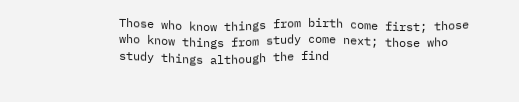Those who know things from birth come first; those who know things from study come next; those who study things although the find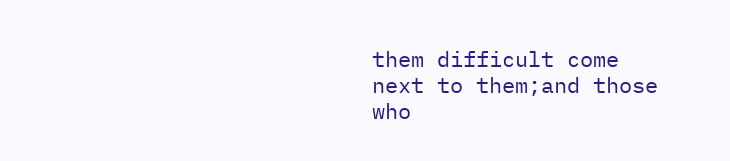them difficult come next to them;and those who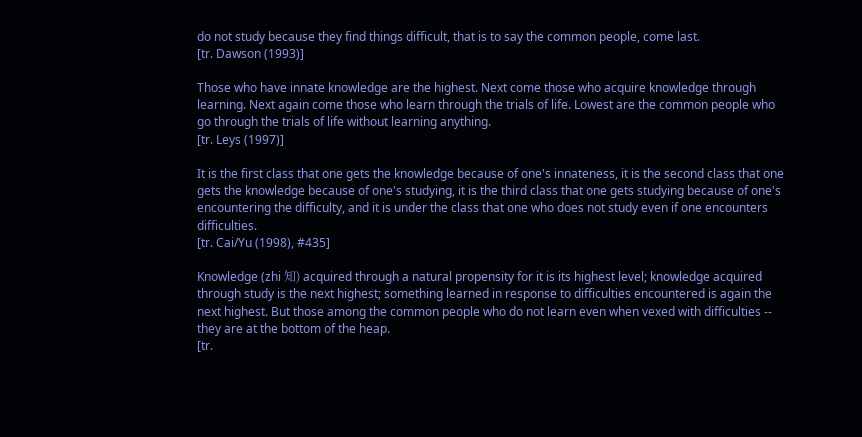do not study because they find things difficult, that is to say the common people, come last.
[tr. Dawson (1993)]

Those who have innate knowledge are the highest. Next come those who acquire knowledge through learning. Next again come those who learn through the trials of life. Lowest are the common people who go through the trials of life without learning anything.
[tr. Leys (1997)]

It is the first class that one gets the knowledge because of one's innateness, it is the second class that one gets the knowledge because of one's studying, it is the third class that one gets studying because of one's encountering the difficulty, and it is under the class that one who does not study even if one encounters difficulties.
[tr. Cai/Yu (1998), #435]

Knowledge (zhi 知) acquired through a natural propensity for it is its highest level; knowledge acquired through study is the next highest; something learned in response to difficulties encountered is again the next highest. But those among the common people who do not learn even when vexed with difficulties -- they are at the bottom of the heap.
[tr.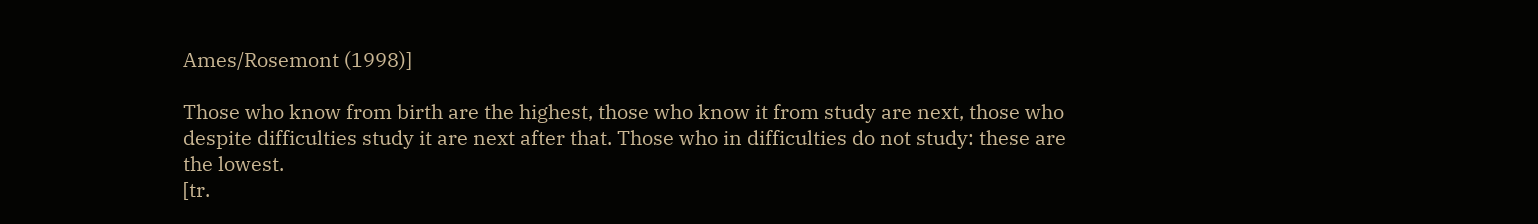Ames/Rosemont (1998)]

Those who know from birth are the highest, those who know it from study are next, those who despite difficulties study it are next after that. Those who in difficulties do not study: these are the lowest.
[tr.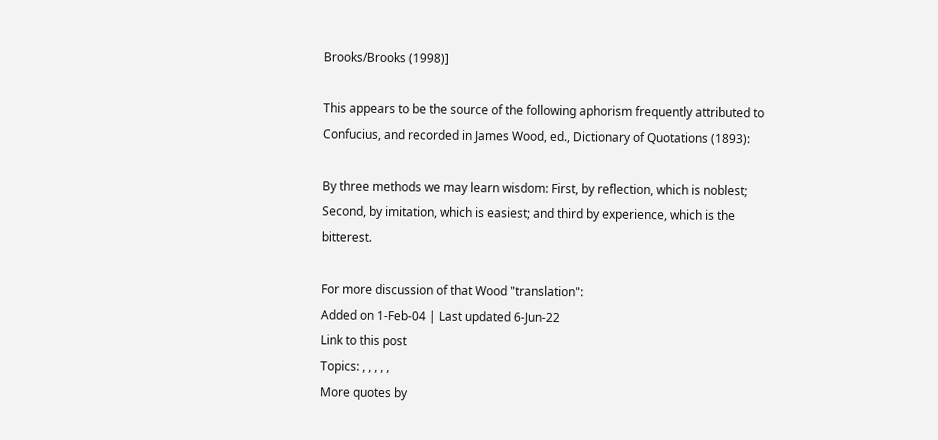Brooks/Brooks (1998)]

This appears to be the source of the following aphorism frequently attributed to Confucius, and recorded in James Wood, ed., Dictionary of Quotations (1893):

By three methods we may learn wisdom: First, by reflection, which is noblest; Second, by imitation, which is easiest; and third by experience, which is the bitterest.

For more discussion of that Wood "translation":
Added on 1-Feb-04 | Last updated 6-Jun-22
Link to this post
Topics: , , , , ,
More quotes by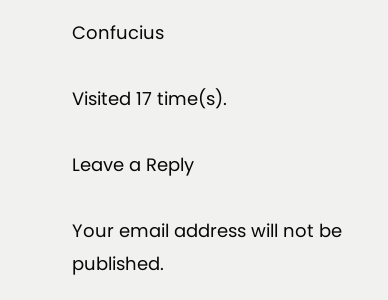Confucius

Visited 17 time(s).

Leave a Reply

Your email address will not be published.